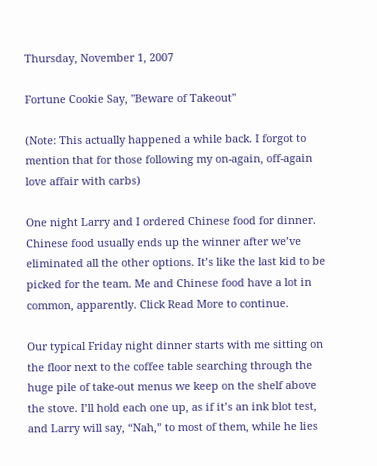Thursday, November 1, 2007

Fortune Cookie Say, "Beware of Takeout"

(Note: This actually happened a while back. I forgot to mention that for those following my on-again, off-again love affair with carbs)

One night Larry and I ordered Chinese food for dinner. Chinese food usually ends up the winner after we’ve eliminated all the other options. It’s like the last kid to be picked for the team. Me and Chinese food have a lot in common, apparently. Click Read More to continue.

Our typical Friday night dinner starts with me sitting on the floor next to the coffee table searching through the huge pile of take-out menus we keep on the shelf above the stove. I’ll hold each one up, as if it’s an ink blot test, and Larry will say, “Nah,” to most of them, while he lies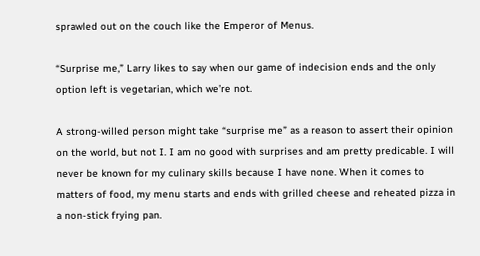sprawled out on the couch like the Emperor of Menus.

“Surprise me,” Larry likes to say when our game of indecision ends and the only option left is vegetarian, which we’re not.

A strong-willed person might take “surprise me” as a reason to assert their opinion on the world, but not I. I am no good with surprises and am pretty predicable. I will never be known for my culinary skills because I have none. When it comes to matters of food, my menu starts and ends with grilled cheese and reheated pizza in a non-stick frying pan.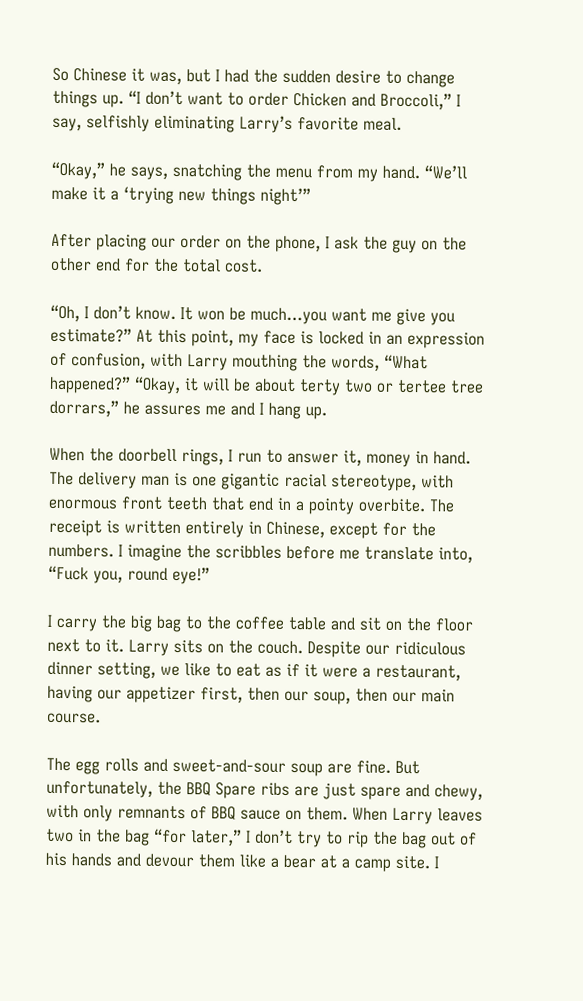So Chinese it was, but I had the sudden desire to change things up. “I don’t want to order Chicken and Broccoli,” I say, selfishly eliminating Larry’s favorite meal.

“Okay,” he says, snatching the menu from my hand. “We’ll make it a ‘trying new things night’”

After placing our order on the phone, I ask the guy on the other end for the total cost.

“Oh, I don’t know. It won be much…you want me give you estimate?” At this point, my face is locked in an expression of confusion, with Larry mouthing the words, “What happened?” “Okay, it will be about terty two or tertee tree dorrars,” he assures me and I hang up.

When the doorbell rings, I run to answer it, money in hand. The delivery man is one gigantic racial stereotype, with enormous front teeth that end in a pointy overbite. The receipt is written entirely in Chinese, except for the numbers. I imagine the scribbles before me translate into, “Fuck you, round eye!”

I carry the big bag to the coffee table and sit on the floor next to it. Larry sits on the couch. Despite our ridiculous dinner setting, we like to eat as if it were a restaurant, having our appetizer first, then our soup, then our main course.

The egg rolls and sweet-and-sour soup are fine. But unfortunately, the BBQ Spare ribs are just spare and chewy, with only remnants of BBQ sauce on them. When Larry leaves two in the bag “for later,” I don’t try to rip the bag out of his hands and devour them like a bear at a camp site. I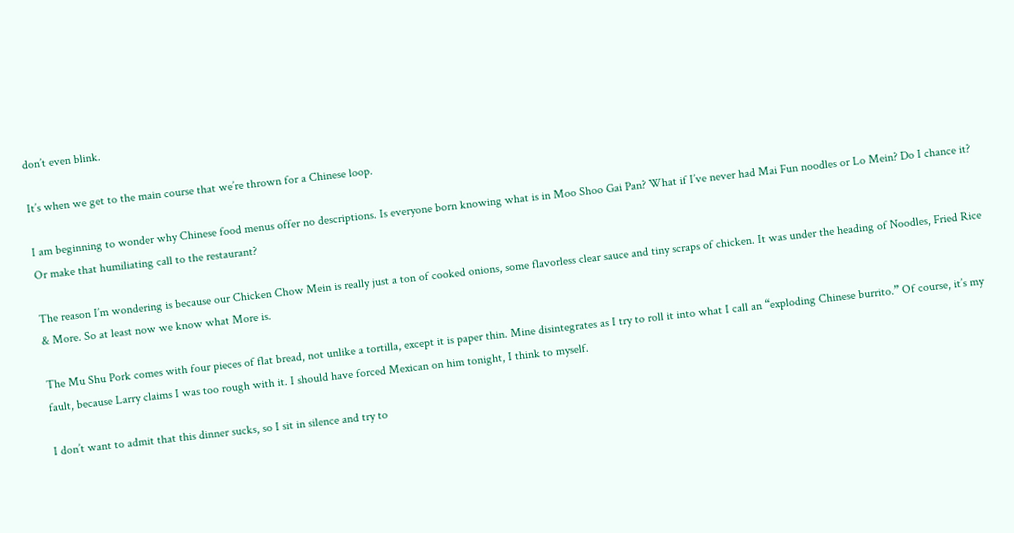don’t even blink.

It’s when we get to the main course that we’re thrown for a Chinese loop.

I am beginning to wonder why Chinese food menus offer no descriptions. Is everyone born knowing what is in Moo Shoo Gai Pan? What if I’ve never had Mai Fun noodles or Lo Mein? Do I chance it? Or make that humiliating call to the restaurant?

The reason I’m wondering is because our Chicken Chow Mein is really just a ton of cooked onions, some flavorless clear sauce and tiny scraps of chicken. It was under the heading of Noodles, Fried Rice & More. So at least now we know what More is.

The Mu Shu Pork comes with four pieces of flat bread, not unlike a tortilla, except it is paper thin. Mine disintegrates as I try to roll it into what I call an “exploding Chinese burrito.” Of course, it’s my fault, because Larry claims I was too rough with it. I should have forced Mexican on him tonight, I think to myself.

I don’t want to admit that this dinner sucks, so I sit in silence and try to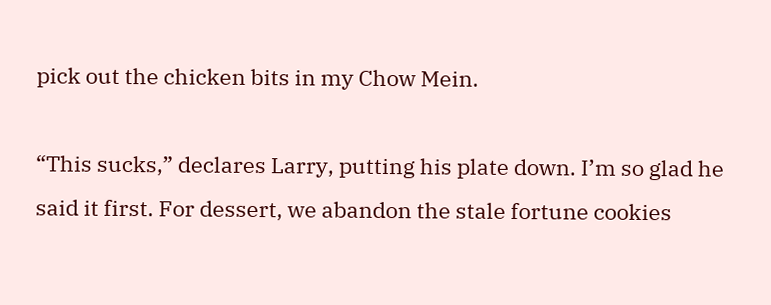pick out the chicken bits in my Chow Mein.

“This sucks,” declares Larry, putting his plate down. I’m so glad he said it first. For dessert, we abandon the stale fortune cookies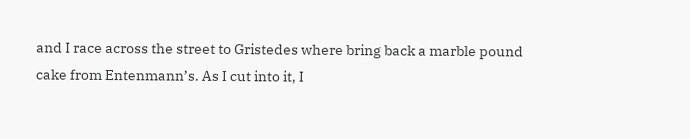and I race across the street to Gristedes where bring back a marble pound cake from Entenmann’s. As I cut into it, I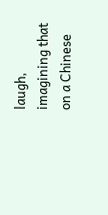laugh, imagining that on a Chinese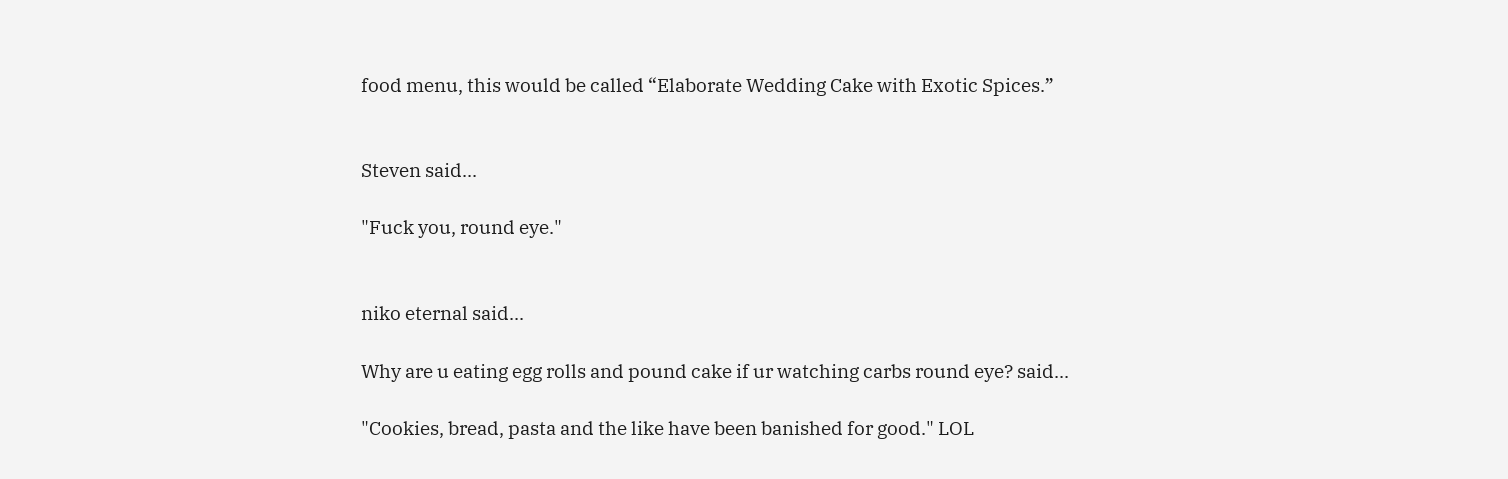food menu, this would be called “Elaborate Wedding Cake with Exotic Spices.”


Steven said...

"Fuck you, round eye."


niko eternal said...

Why are u eating egg rolls and pound cake if ur watching carbs round eye? said...

"Cookies, bread, pasta and the like have been banished for good." LOL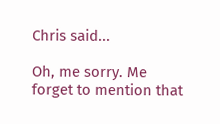Chris said...

Oh, me sorry. Me forget to mention that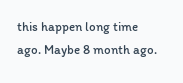this happen long time ago. Maybe 8 month ago.